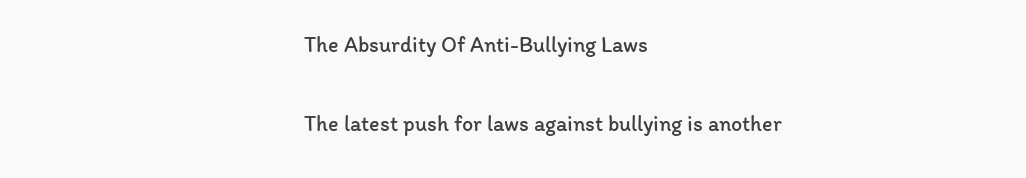The Absurdity Of Anti-Bullying Laws

The latest push for laws against bullying is another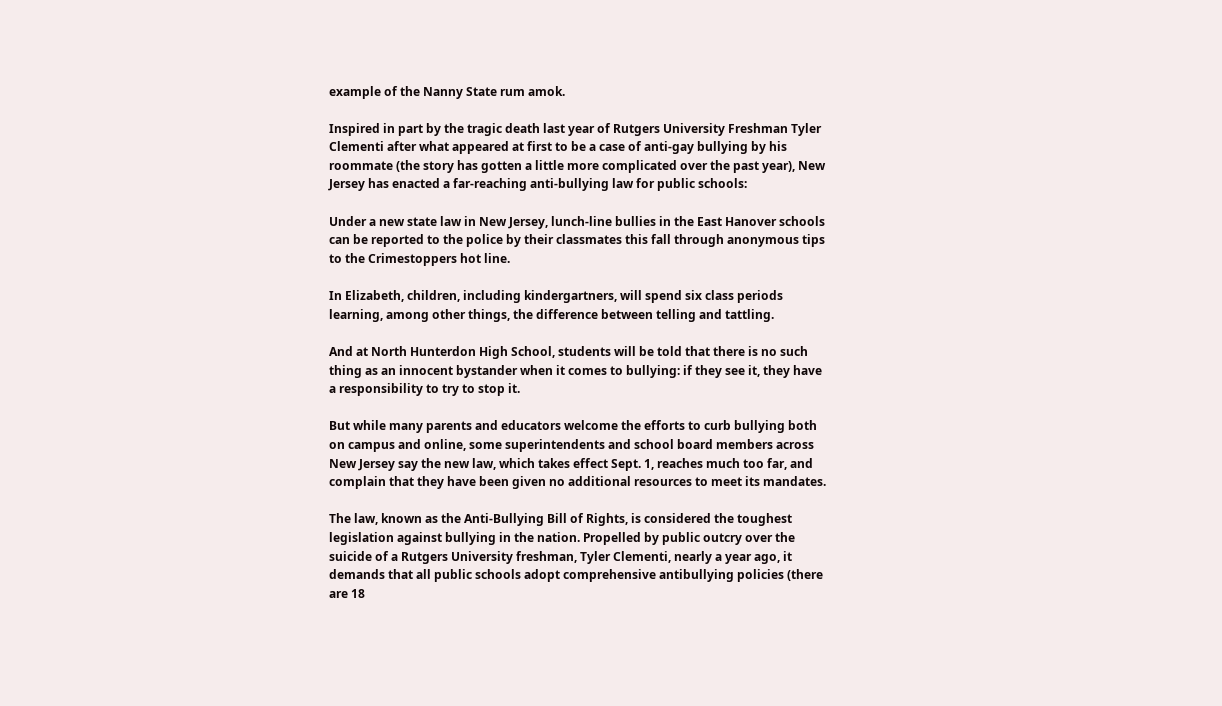example of the Nanny State rum amok.

Inspired in part by the tragic death last year of Rutgers University Freshman Tyler Clementi after what appeared at first to be a case of anti-gay bullying by his roommate (the story has gotten a little more complicated over the past year), New Jersey has enacted a far-reaching anti-bullying law for public schools:

Under a new state law in New Jersey, lunch-line bullies in the East Hanover schools can be reported to the police by their classmates this fall through anonymous tips to the Crimestoppers hot line.

In Elizabeth, children, including kindergartners, will spend six class periods learning, among other things, the difference between telling and tattling.

And at North Hunterdon High School, students will be told that there is no such thing as an innocent bystander when it comes to bullying: if they see it, they have a responsibility to try to stop it.

But while many parents and educators welcome the efforts to curb bullying both on campus and online, some superintendents and school board members across New Jersey say the new law, which takes effect Sept. 1, reaches much too far, and complain that they have been given no additional resources to meet its mandates.

The law, known as the Anti-Bullying Bill of Rights, is considered the toughest legislation against bullying in the nation. Propelled by public outcry over the suicide of a Rutgers University freshman, Tyler Clementi, nearly a year ago, it demands that all public schools adopt comprehensive antibullying policies (there are 18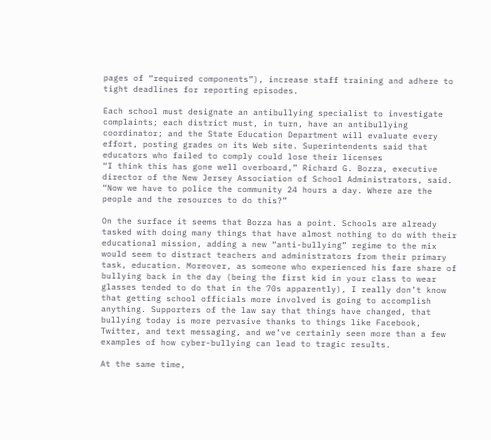pages of “required components”), increase staff training and adhere to tight deadlines for reporting episodes.

Each school must designate an antibullying specialist to investigate complaints; each district must, in turn, have an antibullying coordinator; and the State Education Department will evaluate every effort, posting grades on its Web site. Superintendents said that educators who failed to comply could lose their licenses
“I think this has gone well overboard,” Richard G. Bozza, executive director of the New Jersey Association of School Administrators, said. “Now we have to police the community 24 hours a day. Where are the people and the resources to do this?”

On the surface it seems that Bozza has a point. Schools are already tasked with doing many things that have almost nothing to do with their educational mission, adding a new “anti-bullying” regime to the mix would seem to distract teachers and administrators from their primary task, education. Moreover, as someone who experienced his fare share of bullying back in the day (being the first kid in your class to wear glasses tended to do that in the 70s apparently), I really don’t know that getting school officials more involved is going to accomplish anything. Supporters of the law say that things have changed, that bullying today is more pervasive thanks to things like Facebook, Twitter, and text messaging, and we’ve certainly seen more than a few examples of how cyber-bullying can lead to tragic results.

At the same time,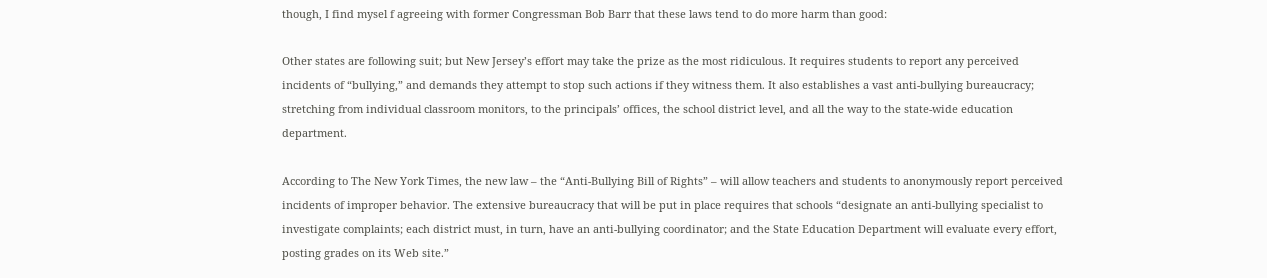though, I find mysel f agreeing with former Congressman Bob Barr that these laws tend to do more harm than good:

Other states are following suit; but New Jersey’s effort may take the prize as the most ridiculous. It requires students to report any perceived incidents of “bullying,” and demands they attempt to stop such actions if they witness them. It also establishes a vast anti-bullying bureaucracy; stretching from individual classroom monitors, to the principals’ offices, the school district level, and all the way to the state-wide education department.

According to The New York Times, the new law – the “Anti-Bullying Bill of Rights” – will allow teachers and students to anonymously report perceived incidents of improper behavior. The extensive bureaucracy that will be put in place requires that schools “designate an anti-bullying specialist to investigate complaints; each district must, in turn, have an anti-bullying coordinator; and the State Education Department will evaluate every effort, posting grades on its Web site.”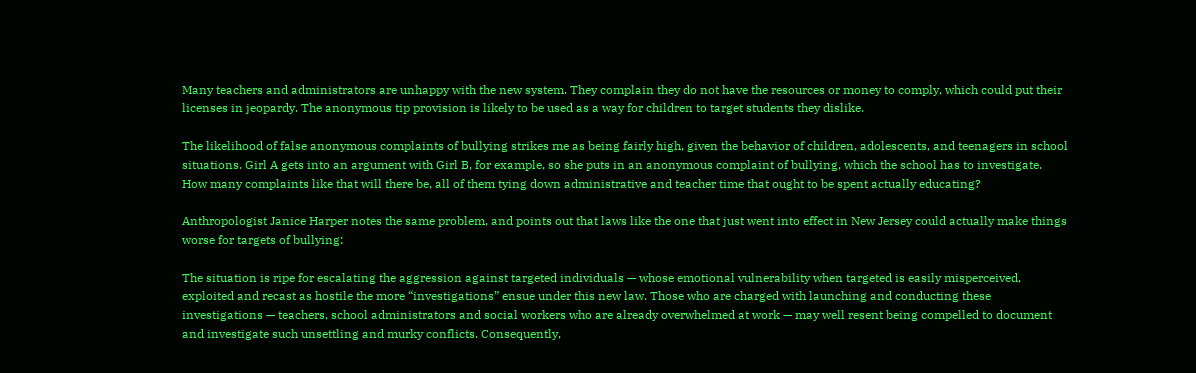Many teachers and administrators are unhappy with the new system. They complain they do not have the resources or money to comply, which could put their licenses in jeopardy. The anonymous tip provision is likely to be used as a way for children to target students they dislike.

The likelihood of false anonymous complaints of bullying strikes me as being fairly high, given the behavior of children, adolescents, and teenagers in school situations. Girl A gets into an argument with Girl B, for example, so she puts in an anonymous complaint of bullying, which the school has to investigate. How many complaints like that will there be, all of them tying down administrative and teacher time that ought to be spent actually educating?

Anthropologist Janice Harper notes the same problem, and points out that laws like the one that just went into effect in New Jersey could actually make things worse for targets of bullying:

The situation is ripe for escalating the aggression against targeted individuals — whose emotional vulnerability when targeted is easily misperceived, exploited and recast as hostile the more “investigations” ensue under this new law. Those who are charged with launching and conducting these investigations — teachers, school administrators and social workers who are already overwhelmed at work — may well resent being compelled to document and investigate such unsettling and murky conflicts. Consequently,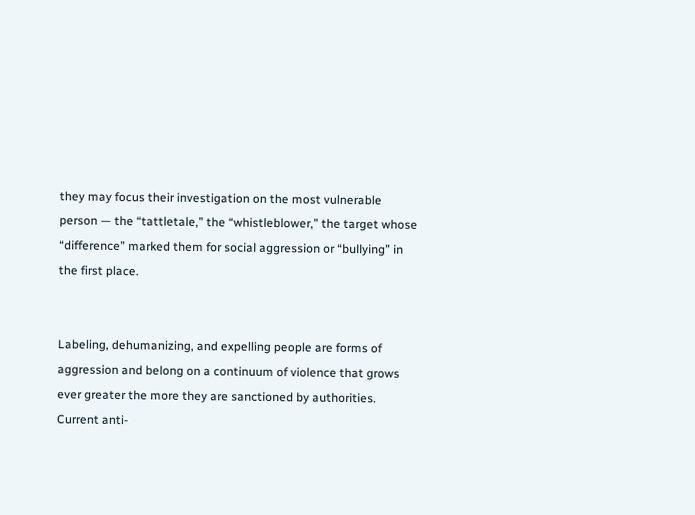they may focus their investigation on the most vulnerable person — the “tattletale,” the “whistleblower,” the target whose “difference” marked them for social aggression or “bullying” in the first place.


Labeling, dehumanizing, and expelling people are forms of aggression and belong on a continuum of violence that grows ever greater the more they are sanctioned by authorities. Current anti-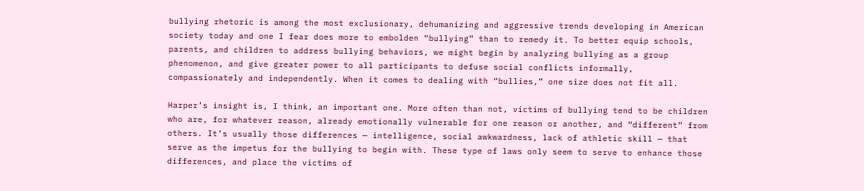bullying rhetoric is among the most exclusionary, dehumanizing and aggressive trends developing in American society today and one I fear does more to embolden “bullying” than to remedy it. To better equip schools, parents, and children to address bullying behaviors, we might begin by analyzing bullying as a group phenomenon, and give greater power to all participants to defuse social conflicts informally, compassionately and independently. When it comes to dealing with “bullies,” one size does not fit all.

Harper’s insight is, I think, an important one. More often than not, victims of bullying tend to be children who are, for whatever reason, already emotionally vulnerable for one reason or another, and “different” from others. It’s usually those differences — intelligence, social awkwardness, lack of athletic skill — that serve as the impetus for the bullying to begin with. These type of laws only seem to serve to enhance those differences, and place the victims of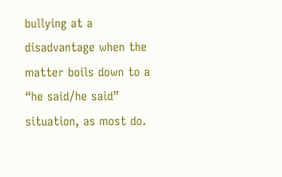bullying at a disadvantage when the matter boils down to a “he said/he said” situation, as most do.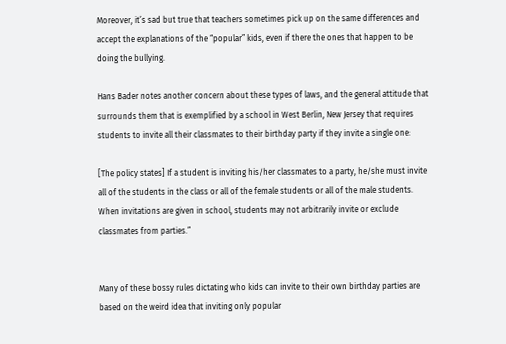Moreover, it’s sad but true that teachers sometimes pick up on the same differences and accept the explanations of the “popular” kids, even if there the ones that happen to be doing the bullying.

Hans Bader notes another concern about these types of laws, and the general attitude that surrounds them that is exemplified by a school in West Berlin, New Jersey that requires students to invite all their classmates to their birthday party if they invite a single one:

[The policy states] If a student is inviting his/her classmates to a party, he/she must invite all of the students in the class or all of the female students or all of the male students. When invitations are given in school, students may not arbitrarily invite or exclude classmates from parties.”


Many of these bossy rules dictating who kids can invite to their own birthday parties are based on the weird idea that inviting only popular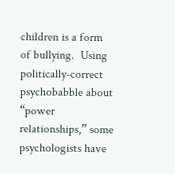children is a form of bullying.  Using politically-correct psychobabble about “power relationships,” some psychologists have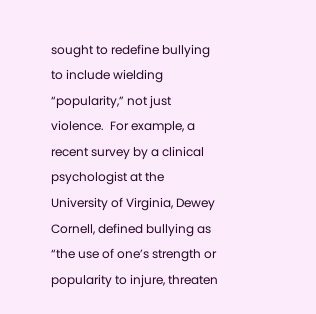sought to redefine bullying to include wielding “popularity,” not just violence.  For example, a recent survey by a clinical psychologist at the University of Virginia, Dewey Cornell, defined bullying as “the use of one’s strength or popularity to injure, threaten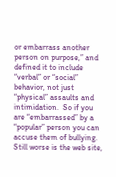or embarrass another person on purpose,” and defined it to include “verbal” or “social” behavior, not just “physical” assaults and intimidation.  So if you are “embarrassed” by a “popular” person you can accuse them of bullying. Still worse is the web site,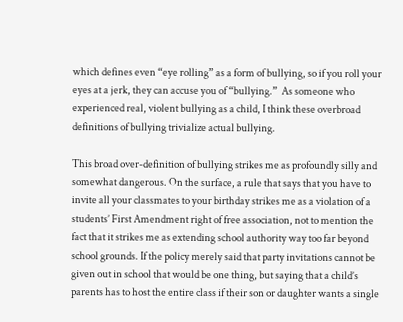which defines even “eye rolling” as a form of bullying, so if you roll your eyes at a jerk, they can accuse you of “bullying.”  As someone who experienced real, violent bullying as a child, I think these overbroad definitions of bullying trivialize actual bullying.

This broad over-definition of bullying strikes me as profoundly silly and somewhat dangerous. On the surface, a rule that says that you have to invite all your classmates to your birthday strikes me as a violation of a students’ First Amendment right of free association, not to mention the fact that it strikes me as extending school authority way too far beyond school grounds. If the policy merely said that party invitations cannot be given out in school that would be one thing, but saying that a child’s parents has to host the entire class if their son or daughter wants a single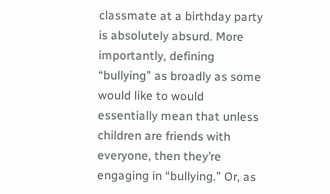classmate at a birthday party is absolutely absurd. More importantly, defining “bullying” as broadly as some would like to would essentially mean that unless children are friends with everyone, then they’re engaging in “bullying.” Or, as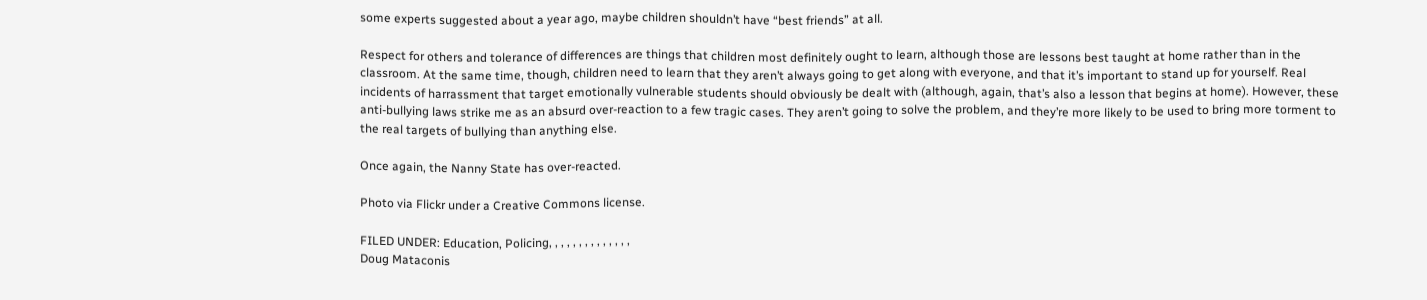some experts suggested about a year ago, maybe children shouldn’t have “best friends” at all.

Respect for others and tolerance of differences are things that children most definitely ought to learn, although those are lessons best taught at home rather than in the classroom. At the same time, though, children need to learn that they aren’t always going to get along with everyone, and that it’s important to stand up for yourself. Real incidents of harrassment that target emotionally vulnerable students should obviously be dealt with (although, again, that’s also a lesson that begins at home). However, these anti-bullying laws strike me as an absurd over-reaction to a few tragic cases. They aren’t going to solve the problem, and they’re more likely to be used to bring more torment to the real targets of bullying than anything else.

Once again, the Nanny State has over-reacted.

Photo via Flickr under a Creative Commons license.

FILED UNDER: Education, Policing, , , , , , , , , , , , , ,
Doug Mataconis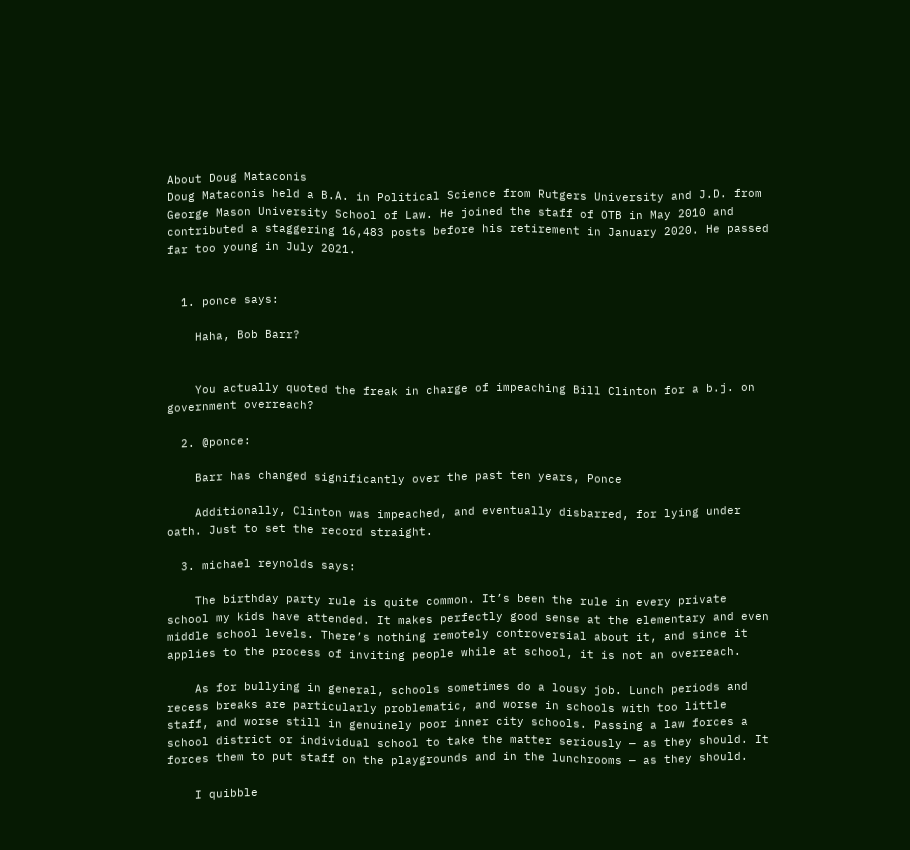About Doug Mataconis
Doug Mataconis held a B.A. in Political Science from Rutgers University and J.D. from George Mason University School of Law. He joined the staff of OTB in May 2010 and contributed a staggering 16,483 posts before his retirement in January 2020. He passed far too young in July 2021.


  1. ponce says:

    Haha, Bob Barr?


    You actually quoted the freak in charge of impeaching Bill Clinton for a b.j. on government overreach?

  2. @ponce:

    Barr has changed significantly over the past ten years, Ponce

    Additionally, Clinton was impeached, and eventually disbarred, for lying under oath. Just to set the record straight.

  3. michael reynolds says:

    The birthday party rule is quite common. It’s been the rule in every private school my kids have attended. It makes perfectly good sense at the elementary and even middle school levels. There’s nothing remotely controversial about it, and since it applies to the process of inviting people while at school, it is not an overreach.

    As for bullying in general, schools sometimes do a lousy job. Lunch periods and recess breaks are particularly problematic, and worse in schools with too little staff, and worse still in genuinely poor inner city schools. Passing a law forces a school district or individual school to take the matter seriously — as they should. It forces them to put staff on the playgrounds and in the lunchrooms — as they should.

    I quibble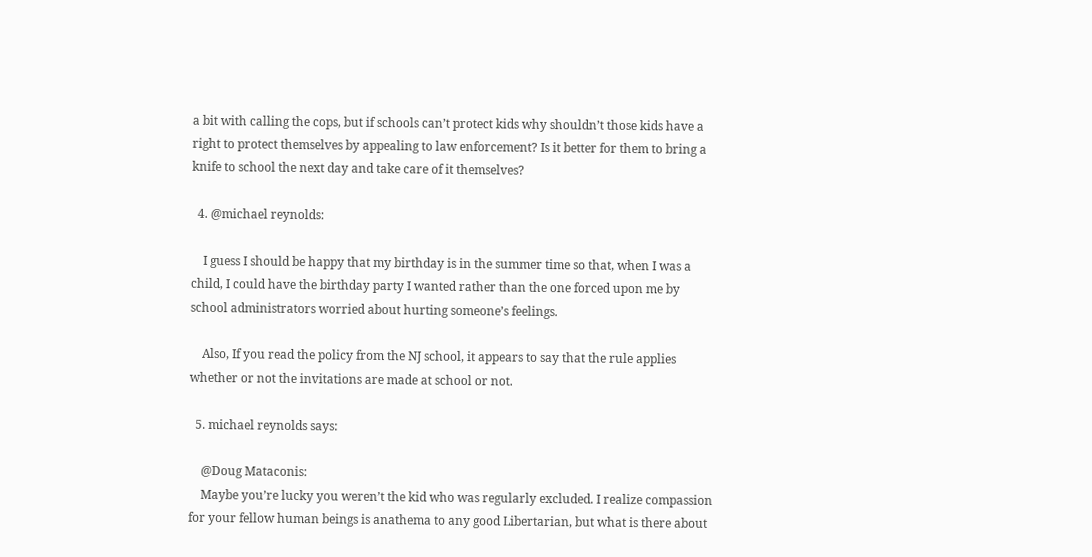a bit with calling the cops, but if schools can’t protect kids why shouldn’t those kids have a right to protect themselves by appealing to law enforcement? Is it better for them to bring a knife to school the next day and take care of it themselves?

  4. @michael reynolds:

    I guess I should be happy that my birthday is in the summer time so that, when I was a child, I could have the birthday party I wanted rather than the one forced upon me by school administrators worried about hurting someone’s feelings.

    Also, If you read the policy from the NJ school, it appears to say that the rule applies whether or not the invitations are made at school or not.

  5. michael reynolds says:

    @Doug Mataconis:
    Maybe you’re lucky you weren’t the kid who was regularly excluded. I realize compassion for your fellow human beings is anathema to any good Libertarian, but what is there about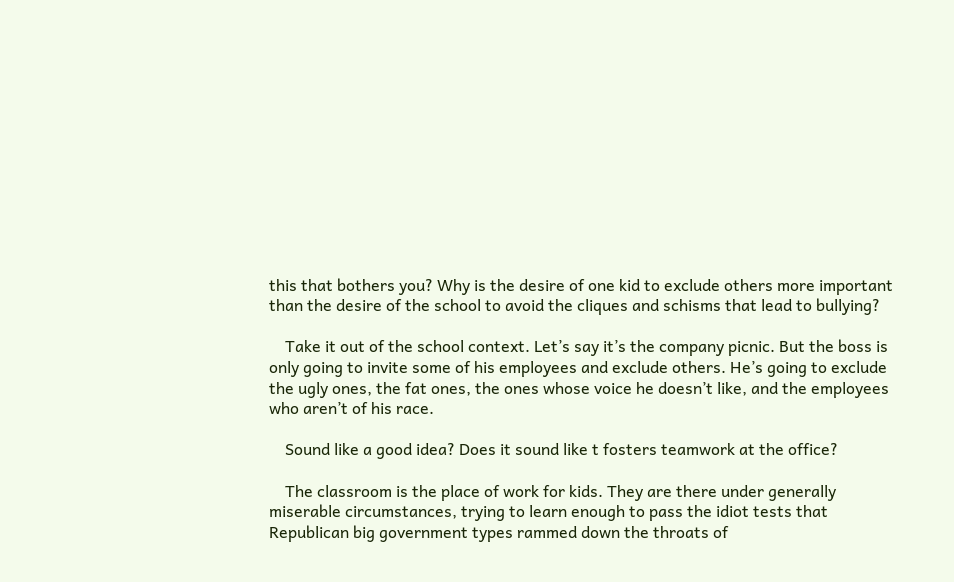this that bothers you? Why is the desire of one kid to exclude others more important than the desire of the school to avoid the cliques and schisms that lead to bullying?

    Take it out of the school context. Let’s say it’s the company picnic. But the boss is only going to invite some of his employees and exclude others. He’s going to exclude the ugly ones, the fat ones, the ones whose voice he doesn’t like, and the employees who aren’t of his race.

    Sound like a good idea? Does it sound like t fosters teamwork at the office?

    The classroom is the place of work for kids. They are there under generally miserable circumstances, trying to learn enough to pass the idiot tests that Republican big government types rammed down the throats of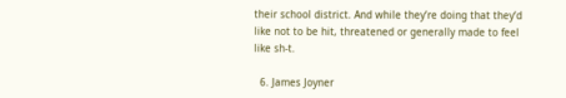their school district. And while they’re doing that they’d like not to be hit, threatened or generally made to feel like sh-t.

  6. James Joyner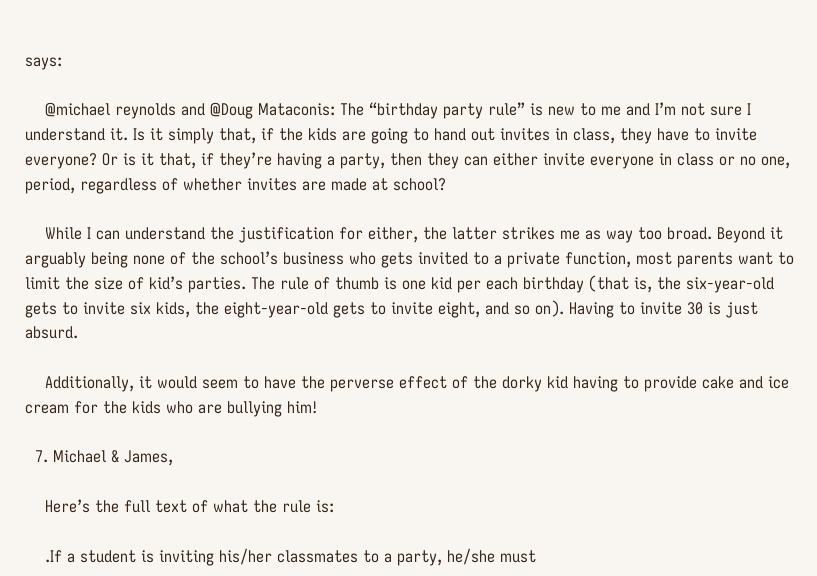says:

    @michael reynolds and @Doug Mataconis: The “birthday party rule” is new to me and I’m not sure I understand it. Is it simply that, if the kids are going to hand out invites in class, they have to invite everyone? Or is it that, if they’re having a party, then they can either invite everyone in class or no one, period, regardless of whether invites are made at school?

    While I can understand the justification for either, the latter strikes me as way too broad. Beyond it arguably being none of the school’s business who gets invited to a private function, most parents want to limit the size of kid’s parties. The rule of thumb is one kid per each birthday (that is, the six-year-old gets to invite six kids, the eight-year-old gets to invite eight, and so on). Having to invite 30 is just absurd.

    Additionally, it would seem to have the perverse effect of the dorky kid having to provide cake and ice cream for the kids who are bullying him!

  7. Michael & James,

    Here’s the full text of what the rule is:

    .If a student is inviting his/her classmates to a party, he/she must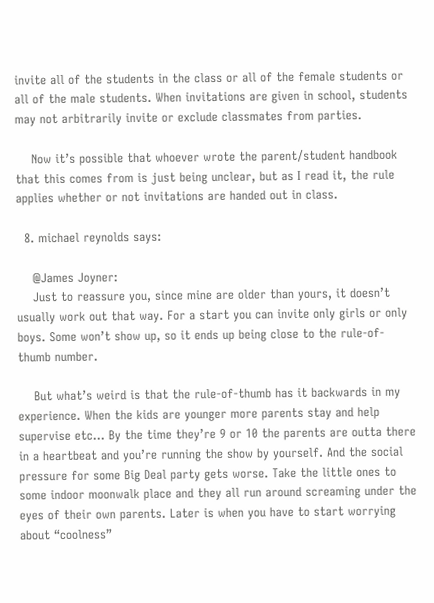invite all of the students in the class or all of the female students or all of the male students. When invitations are given in school, students may not arbitrarily invite or exclude classmates from parties.

    Now it’s possible that whoever wrote the parent/student handbook that this comes from is just being unclear, but as I read it, the rule applies whether or not invitations are handed out in class.

  8. michael reynolds says:

    @James Joyner:
    Just to reassure you, since mine are older than yours, it doesn’t usually work out that way. For a start you can invite only girls or only boys. Some won’t show up, so it ends up being close to the rule-of-thumb number.

    But what’s weird is that the rule-of-thumb has it backwards in my experience. When the kids are younger more parents stay and help supervise etc… By the time they’re 9 or 10 the parents are outta there in a heartbeat and you’re running the show by yourself. And the social pressure for some Big Deal party gets worse. Take the little ones to some indoor moonwalk place and they all run around screaming under the eyes of their own parents. Later is when you have to start worrying about “coolness”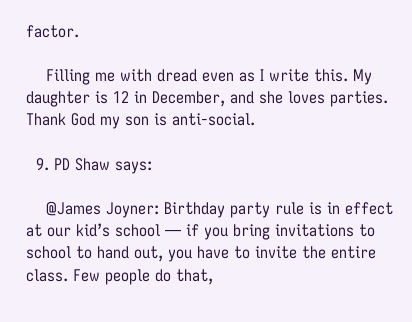factor.

    Filling me with dread even as I write this. My daughter is 12 in December, and she loves parties. Thank God my son is anti-social.

  9. PD Shaw says:

    @James Joyner: Birthday party rule is in effect at our kid’s school — if you bring invitations to school to hand out, you have to invite the entire class. Few people do that,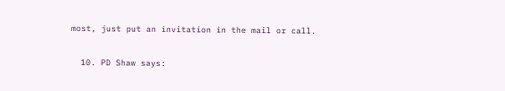most, just put an invitation in the mail or call.

  10. PD Shaw says: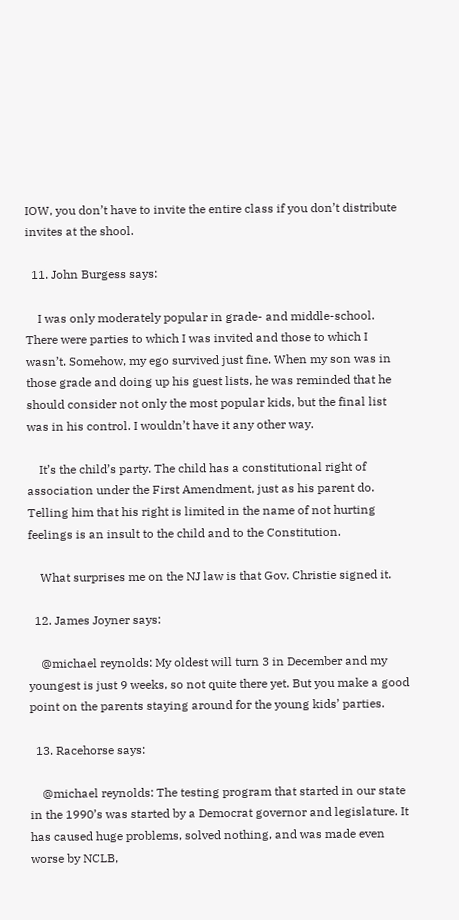IOW, you don’t have to invite the entire class if you don’t distribute invites at the shool.

  11. John Burgess says:

    I was only moderately popular in grade- and middle-school. There were parties to which I was invited and those to which I wasn’t. Somehow, my ego survived just fine. When my son was in those grade and doing up his guest lists, he was reminded that he should consider not only the most popular kids, but the final list was in his control. I wouldn’t have it any other way.

    It’s the child’s party. The child has a constitutional right of association under the First Amendment, just as his parent do. Telling him that his right is limited in the name of not hurting feelings is an insult to the child and to the Constitution.

    What surprises me on the NJ law is that Gov. Christie signed it.

  12. James Joyner says:

    @michael reynolds: My oldest will turn 3 in December and my youngest is just 9 weeks, so not quite there yet. But you make a good point on the parents staying around for the young kids’ parties.

  13. Racehorse says:

    @michael reynolds: The testing program that started in our state in the 1990’s was started by a Democrat governor and legislature. It has caused huge problems, solved nothing, and was made even worse by NCLB,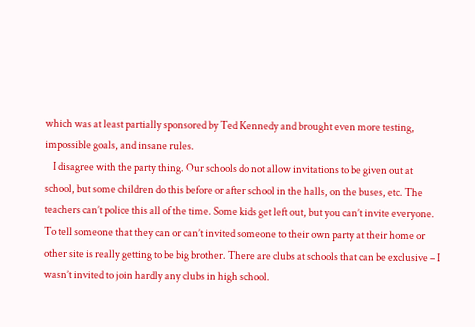which was at least partially sponsored by Ted Kennedy and brought even more testing, impossible goals, and insane rules.
    I disagree with the party thing. Our schools do not allow invitations to be given out at school, but some children do this before or after school in the halls, on the buses, etc. The teachers can’t police this all of the time. Some kids get left out, but you can’t invite everyone. To tell someone that they can or can’t invited someone to their own party at their home or other site is really getting to be big brother. There are clubs at schools that can be exclusive – I wasn’t invited to join hardly any clubs in high school.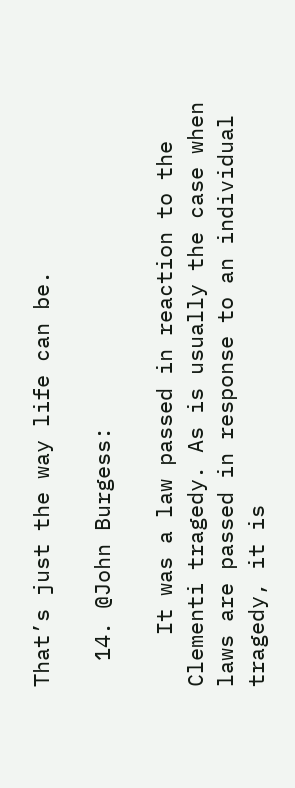That’s just the way life can be.

  14. @John Burgess:

    It was a law passed in reaction to the Clementi tragedy. As is usually the case when laws are passed in response to an individual tragedy, it is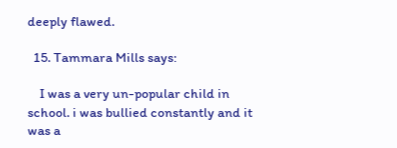deeply flawed.

  15. Tammara Mills says:

    I was a very un-popular child in school. i was bullied constantly and it was a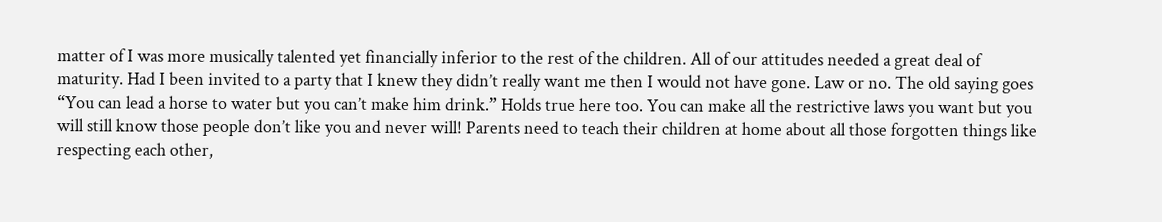matter of I was more musically talented yet financially inferior to the rest of the children. All of our attitudes needed a great deal of maturity. Had I been invited to a party that I knew they didn’t really want me then I would not have gone. Law or no. The old saying goes “You can lead a horse to water but you can’t make him drink.” Holds true here too. You can make all the restrictive laws you want but you will still know those people don’t like you and never will! Parents need to teach their children at home about all those forgotten things like respecting each other,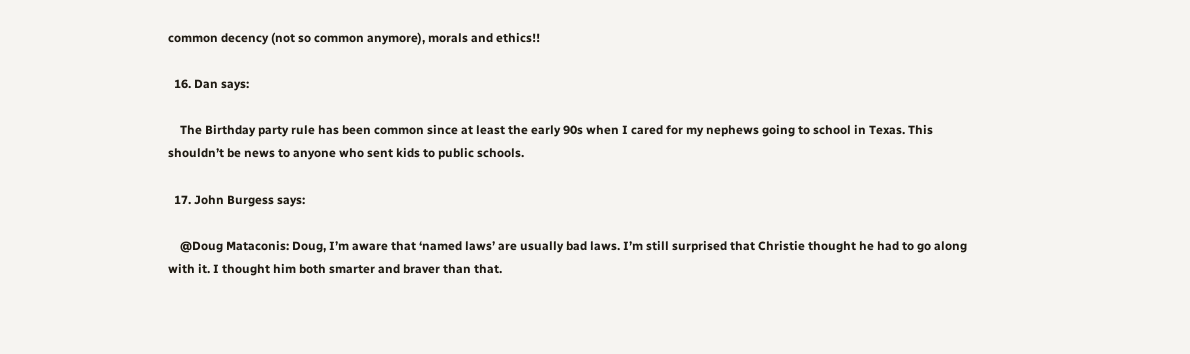common decency (not so common anymore), morals and ethics!!

  16. Dan says:

    The Birthday party rule has been common since at least the early 90s when I cared for my nephews going to school in Texas. This shouldn’t be news to anyone who sent kids to public schools.

  17. John Burgess says:

    @Doug Mataconis: Doug, I’m aware that ‘named laws’ are usually bad laws. I’m still surprised that Christie thought he had to go along with it. I thought him both smarter and braver than that.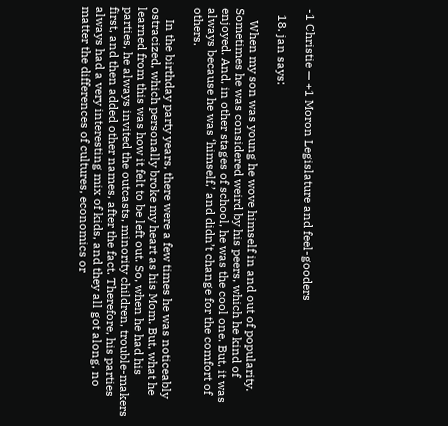-1 Christie — +1 Moron Legislature and feel-gooders

  18. jan says:

    When my son was young he wove himself in and out of popularity. Sometimes he was considered weird by his peers, which he kind of enjoyed. And, in other stages of school, he was the cool one. But, it was always because he was ‘himself,’ and didn’t change for the comfort of others.

    In the birthday party years, there were a few times he was noticeably ostracized, which personally broke my heart as his Mom. But, what he learned from this was how it felt to be left out. So, when he had his parties, he always invited the outcasts, minority children, trouble-makers first, and then added other names, after the fact. Therefore, his parties always had a very interesting mix of kids, and they all got along, no matter the differences of cultures, economics or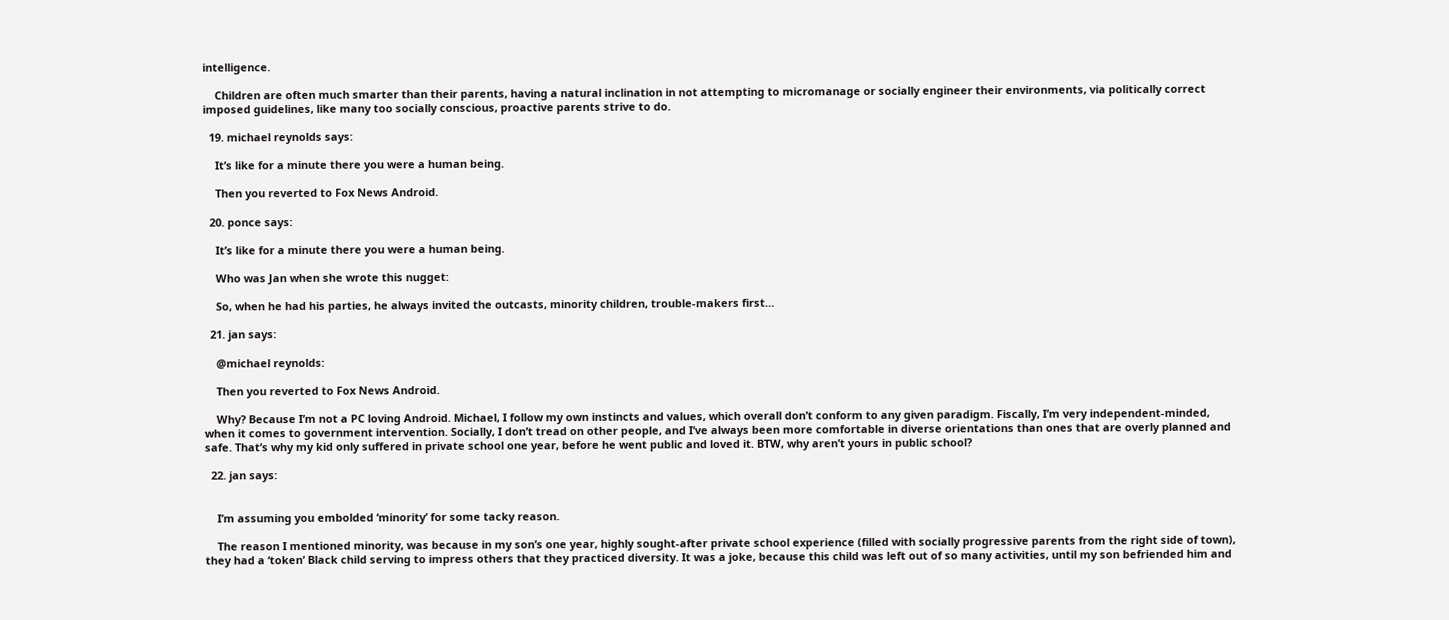intelligence.

    Children are often much smarter than their parents, having a natural inclination in not attempting to micromanage or socially engineer their environments, via politically correct imposed guidelines, like many too socially conscious, proactive parents strive to do.

  19. michael reynolds says:

    It’s like for a minute there you were a human being.

    Then you reverted to Fox News Android.

  20. ponce says:

    It’s like for a minute there you were a human being.

    Who was Jan when she wrote this nugget:

    So, when he had his parties, he always invited the outcasts, minority children, trouble-makers first…

  21. jan says:

    @michael reynolds:

    Then you reverted to Fox News Android.

    Why? Because I’m not a PC loving Android. Michael, I follow my own instincts and values, which overall don’t conform to any given paradigm. Fiscally, I’m very independent-minded, when it comes to government intervention. Socially, I don’t tread on other people, and I’ve always been more comfortable in diverse orientations than ones that are overly planned and safe. That’s why my kid only suffered in private school one year, before he went public and loved it. BTW, why aren’t yours in public school?

  22. jan says:


    I’m assuming you embolded ‘minority’ for some tacky reason.

    The reason I mentioned minority, was because in my son’s one year, highly sought-after private school experience (filled with socially progressive parents from the right side of town), they had a ‘token’ Black child serving to impress others that they practiced diversity. It was a joke, because this child was left out of so many activities, until my son befriended him and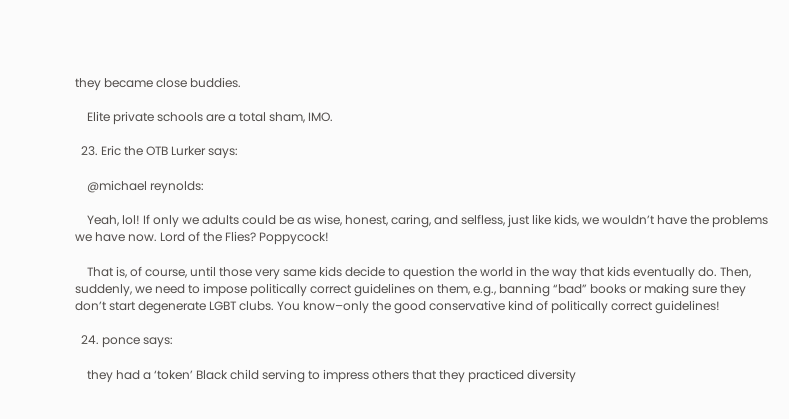they became close buddies.

    Elite private schools are a total sham, IMO.

  23. Eric the OTB Lurker says:

    @michael reynolds:

    Yeah, lol! If only we adults could be as wise, honest, caring, and selfless, just like kids, we wouldn’t have the problems we have now. Lord of the Flies? Poppycock!

    That is, of course, until those very same kids decide to question the world in the way that kids eventually do. Then, suddenly, we need to impose politically correct guidelines on them, e.g., banning “bad” books or making sure they don’t start degenerate LGBT clubs. You know–only the good conservative kind of politically correct guidelines!

  24. ponce says:

    they had a ‘token’ Black child serving to impress others that they practiced diversity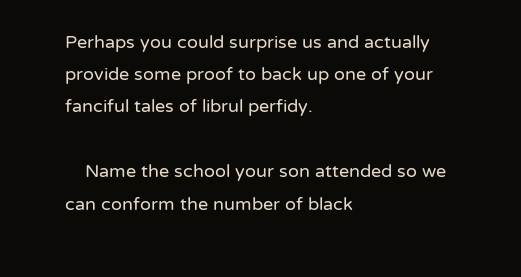Perhaps you could surprise us and actually provide some proof to back up one of your fanciful tales of librul perfidy.

    Name the school your son attended so we can conform the number of black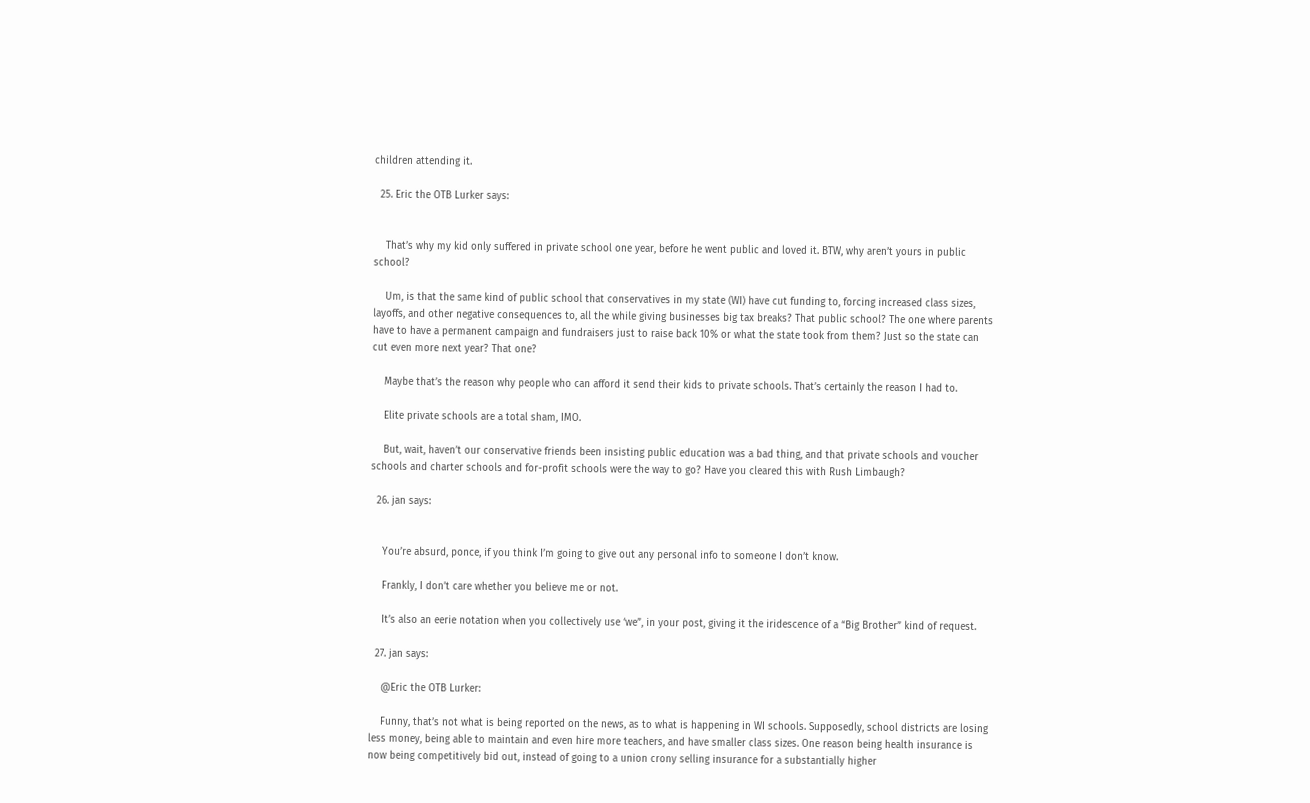children attending it.

  25. Eric the OTB Lurker says:


    That’s why my kid only suffered in private school one year, before he went public and loved it. BTW, why aren’t yours in public school?

    Um, is that the same kind of public school that conservatives in my state (WI) have cut funding to, forcing increased class sizes, layoffs, and other negative consequences to, all the while giving businesses big tax breaks? That public school? The one where parents have to have a permanent campaign and fundraisers just to raise back 10% or what the state took from them? Just so the state can cut even more next year? That one?

    Maybe that’s the reason why people who can afford it send their kids to private schools. That’s certainly the reason I had to.

    Elite private schools are a total sham, IMO.

    But, wait, haven’t our conservative friends been insisting public education was a bad thing, and that private schools and voucher schools and charter schools and for-profit schools were the way to go? Have you cleared this with Rush Limbaugh?

  26. jan says:


    You’re absurd, ponce, if you think I’m going to give out any personal info to someone I don’t know.

    Frankly, I don’t care whether you believe me or not.

    It’s also an eerie notation when you collectively use ‘we”, in your post, giving it the iridescence of a “Big Brother” kind of request.

  27. jan says:

    @Eric the OTB Lurker:

    Funny, that’s not what is being reported on the news, as to what is happening in WI schools. Supposedly, school districts are losing less money, being able to maintain and even hire more teachers, and have smaller class sizes. One reason being health insurance is now being competitively bid out, instead of going to a union crony selling insurance for a substantially higher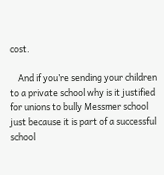cost.

    And if you’re sending your children to a private school why is it justified for unions to bully Messmer school just because it is part of a successful school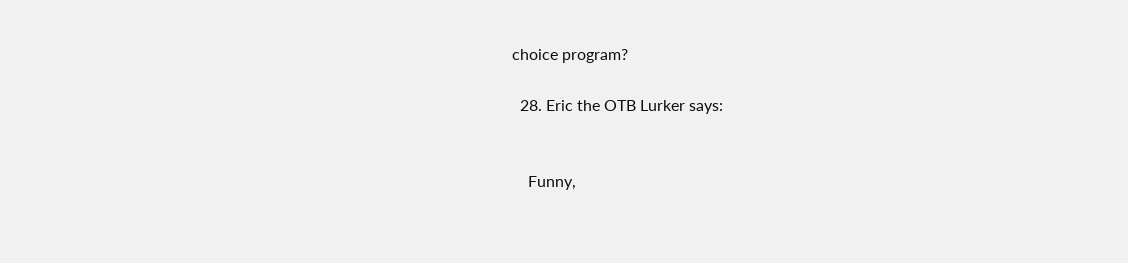choice program?

  28. Eric the OTB Lurker says:


    Funny,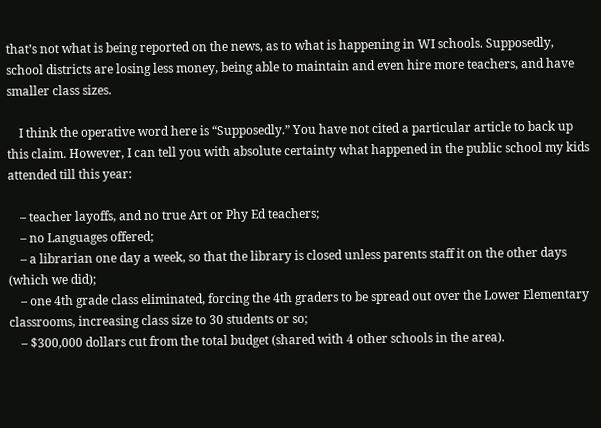that’s not what is being reported on the news, as to what is happening in WI schools. Supposedly, school districts are losing less money, being able to maintain and even hire more teachers, and have smaller class sizes.

    I think the operative word here is “Supposedly.” You have not cited a particular article to back up this claim. However, I can tell you with absolute certainty what happened in the public school my kids attended till this year:

    – teacher layoffs, and no true Art or Phy Ed teachers;
    – no Languages offered;
    – a librarian one day a week, so that the library is closed unless parents staff it on the other days (which we did);
    – one 4th grade class eliminated, forcing the 4th graders to be spread out over the Lower Elementary classrooms, increasing class size to 30 students or so;
    – $300,000 dollars cut from the total budget (shared with 4 other schools in the area).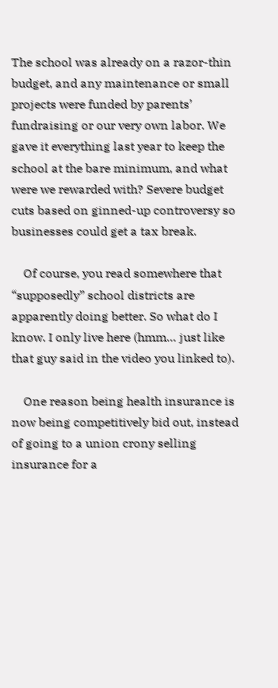The school was already on a razor-thin budget, and any maintenance or small projects were funded by parents’ fundraising or our very own labor. We gave it everything last year to keep the school at the bare minimum, and what were we rewarded with? Severe budget cuts based on ginned-up controversy so businesses could get a tax break.

    Of course, you read somewhere that “supposedly” school districts are apparently doing better. So what do I know. I only live here (hmm… just like that guy said in the video you linked to).

    One reason being health insurance is now being competitively bid out, instead of going to a union crony selling insurance for a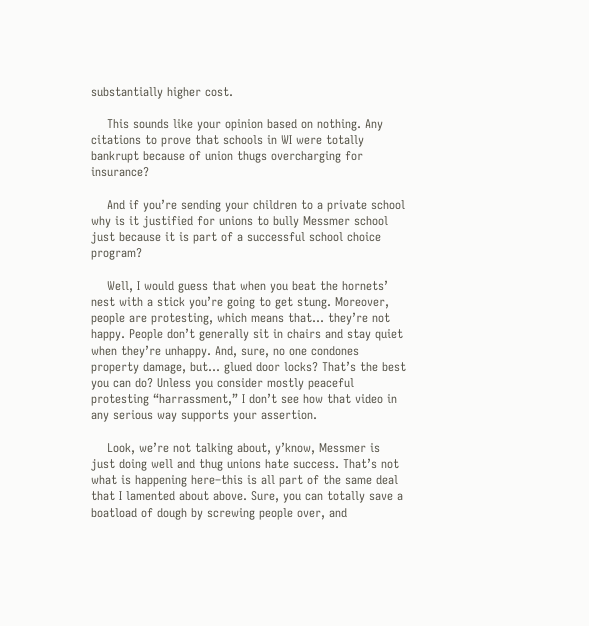substantially higher cost.

    This sounds like your opinion based on nothing. Any citations to prove that schools in WI were totally bankrupt because of union thugs overcharging for insurance?

    And if you’re sending your children to a private school why is it justified for unions to bully Messmer school just because it is part of a successful school choice program?

    Well, I would guess that when you beat the hornets’ nest with a stick you’re going to get stung. Moreover, people are protesting, which means that… they’re not happy. People don’t generally sit in chairs and stay quiet when they’re unhappy. And, sure, no one condones property damage, but… glued door locks? That’s the best you can do? Unless you consider mostly peaceful protesting “harrassment,” I don’t see how that video in any serious way supports your assertion.

    Look, we’re not talking about, y’know, Messmer is just doing well and thug unions hate success. That’s not what is happening here–this is all part of the same deal that I lamented about above. Sure, you can totally save a boatload of dough by screwing people over, and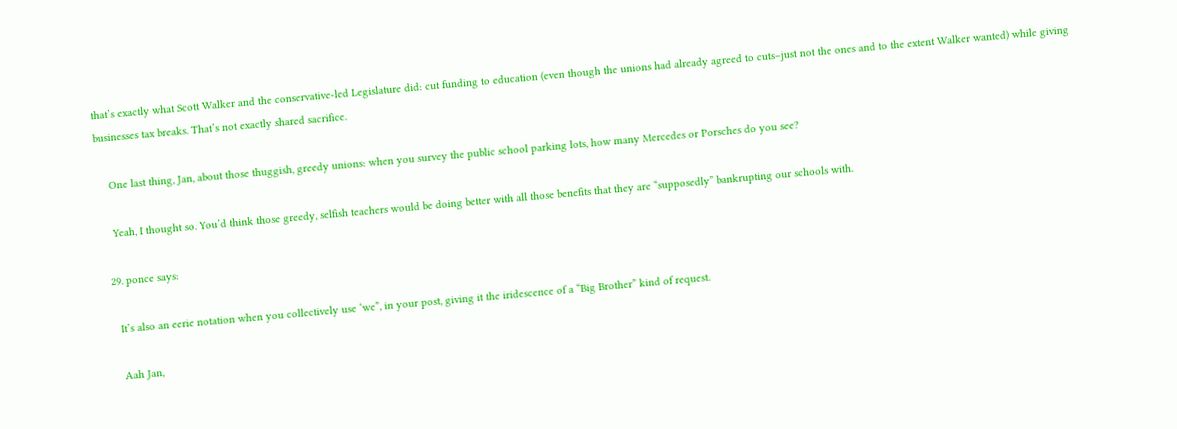that’s exactly what Scott Walker and the conservative-led Legislature did: cut funding to education (even though the unions had already agreed to cuts–just not the ones and to the extent Walker wanted) while giving businesses tax breaks. That’s not exactly shared sacrifice.

    One last thing, Jan, about those thuggish, greedy unions: when you survey the public school parking lots, how many Mercedes or Porsches do you see?

    Yeah, I thought so. You’d think those greedy, selfish teachers would be doing better with all those benefits that they are “supposedly” bankrupting our schools with.

  29. ponce says:

    It’s also an eerie notation when you collectively use ‘we”, in your post, giving it the iridescence of a “Big Brother” kind of request.

    Aah Jan,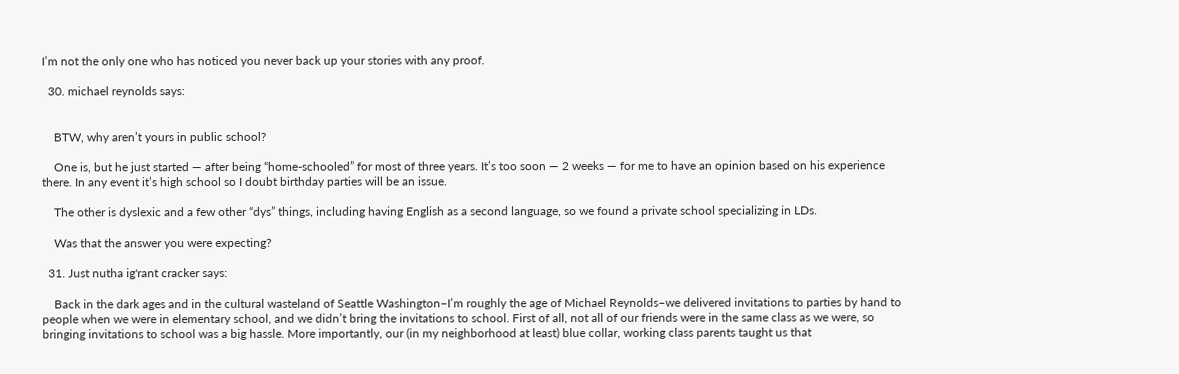I’m not the only one who has noticed you never back up your stories with any proof.

  30. michael reynolds says:


    BTW, why aren’t yours in public school?

    One is, but he just started — after being “home-schooled” for most of three years. It’s too soon — 2 weeks — for me to have an opinion based on his experience there. In any event it’s high school so I doubt birthday parties will be an issue.

    The other is dyslexic and a few other “dys” things, including having English as a second language, so we found a private school specializing in LDs.

    Was that the answer you were expecting?

  31. Just nutha ig'rant cracker says:

    Back in the dark ages and in the cultural wasteland of Seattle Washington–I’m roughly the age of Michael Reynolds–we delivered invitations to parties by hand to people when we were in elementary school, and we didn’t bring the invitations to school. First of all, not all of our friends were in the same class as we were, so bringing invitations to school was a big hassle. More importantly, our (in my neighborhood at least) blue collar, working class parents taught us that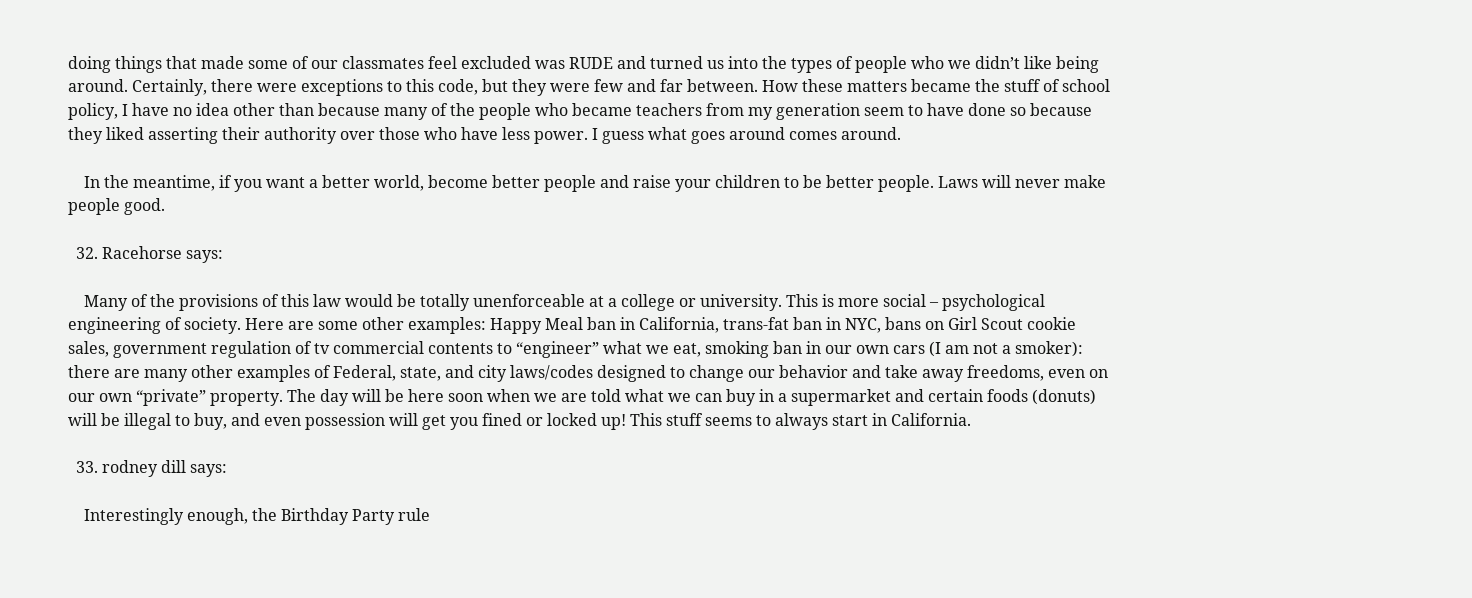doing things that made some of our classmates feel excluded was RUDE and turned us into the types of people who we didn’t like being around. Certainly, there were exceptions to this code, but they were few and far between. How these matters became the stuff of school policy, I have no idea other than because many of the people who became teachers from my generation seem to have done so because they liked asserting their authority over those who have less power. I guess what goes around comes around.

    In the meantime, if you want a better world, become better people and raise your children to be better people. Laws will never make people good.

  32. Racehorse says:

    Many of the provisions of this law would be totally unenforceable at a college or university. This is more social – psychological engineering of society. Here are some other examples: Happy Meal ban in California, trans-fat ban in NYC, bans on Girl Scout cookie sales, government regulation of tv commercial contents to “engineer” what we eat, smoking ban in our own cars (I am not a smoker): there are many other examples of Federal, state, and city laws/codes designed to change our behavior and take away freedoms, even on our own “private” property. The day will be here soon when we are told what we can buy in a supermarket and certain foods (donuts) will be illegal to buy, and even possession will get you fined or locked up! This stuff seems to always start in California.

  33. rodney dill says:

    Interestingly enough, the Birthday Party rule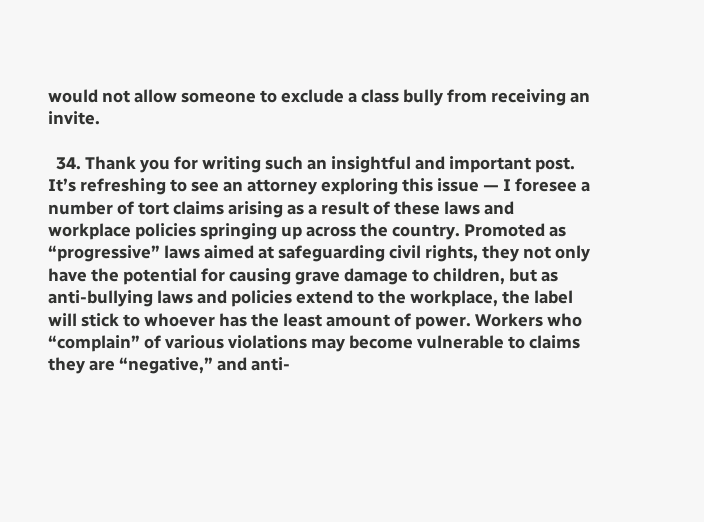would not allow someone to exclude a class bully from receiving an invite.

  34. Thank you for writing such an insightful and important post. It’s refreshing to see an attorney exploring this issue — I foresee a number of tort claims arising as a result of these laws and workplace policies springing up across the country. Promoted as “progressive” laws aimed at safeguarding civil rights, they not only have the potential for causing grave damage to children, but as anti-bullying laws and policies extend to the workplace, the label will stick to whoever has the least amount of power. Workers who “complain” of various violations may become vulnerable to claims they are “negative,” and anti-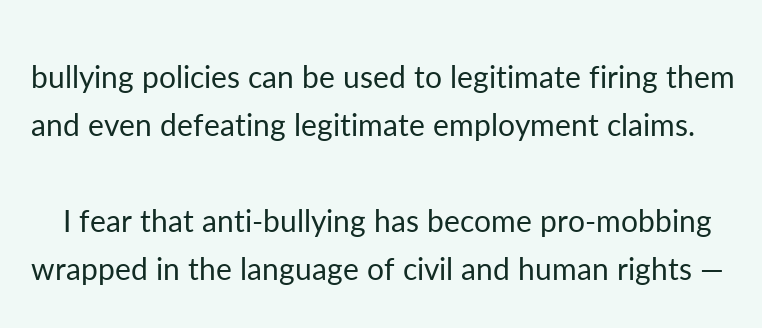bullying policies can be used to legitimate firing them and even defeating legitimate employment claims.

    I fear that anti-bullying has become pro-mobbing wrapped in the language of civil and human rights —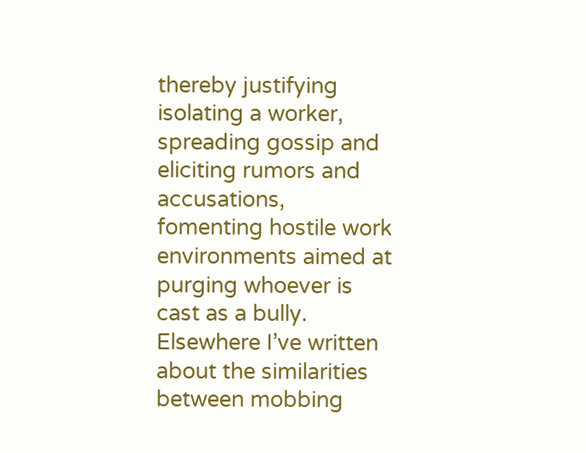thereby justifying isolating a worker, spreading gossip and eliciting rumors and accusations, fomenting hostile work environments aimed at purging whoever is cast as a bully. Elsewhere I’ve written about the similarities between mobbing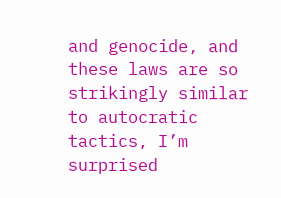and genocide, and these laws are so strikingly similar to autocratic tactics, I’m surprised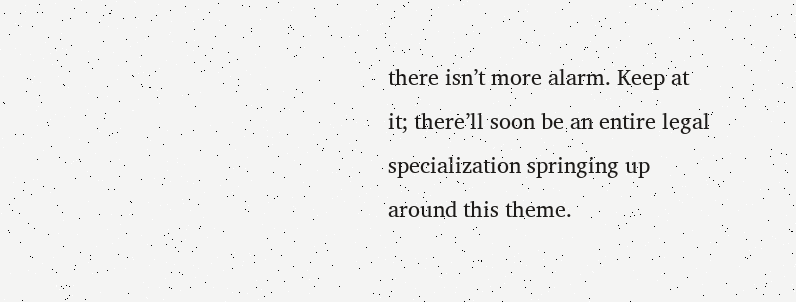there isn’t more alarm. Keep at it; there’ll soon be an entire legal specialization springing up around this theme.